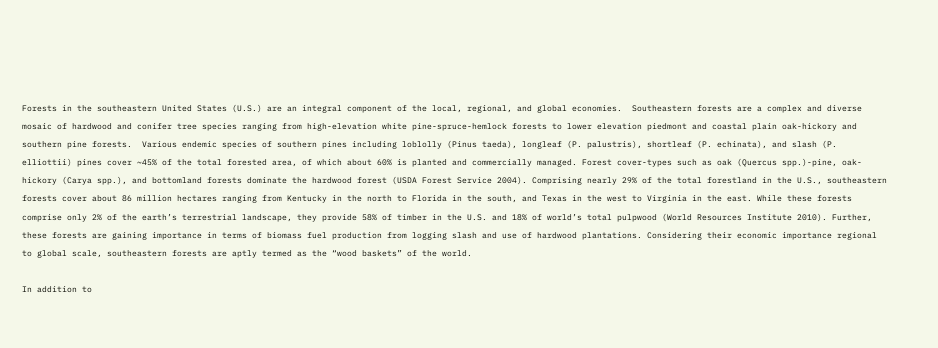Forests in the southeastern United States (U.S.) are an integral component of the local, regional, and global economies.  Southeastern forests are a complex and diverse mosaic of hardwood and conifer tree species ranging from high-elevation white pine-spruce-hemlock forests to lower elevation piedmont and coastal plain oak-hickory and southern pine forests.  Various endemic species of southern pines including loblolly (Pinus taeda), longleaf (P. palustris), shortleaf (P. echinata), and slash (P. elliottii) pines cover ~45% of the total forested area, of which about 60% is planted and commercially managed. Forest cover-types such as oak (Quercus spp.)-pine, oak-hickory (Carya spp.), and bottomland forests dominate the hardwood forest (USDA Forest Service 2004). Comprising nearly 29% of the total forestland in the U.S., southeastern forests cover about 86 million hectares ranging from Kentucky in the north to Florida in the south, and Texas in the west to Virginia in the east. While these forests comprise only 2% of the earth’s terrestrial landscape, they provide 58% of timber in the U.S. and 18% of world’s total pulpwood (World Resources Institute 2010). Further, these forests are gaining importance in terms of biomass fuel production from logging slash and use of hardwood plantations. Considering their economic importance regional to global scale, southeastern forests are aptly termed as the “wood baskets” of the world.

In addition to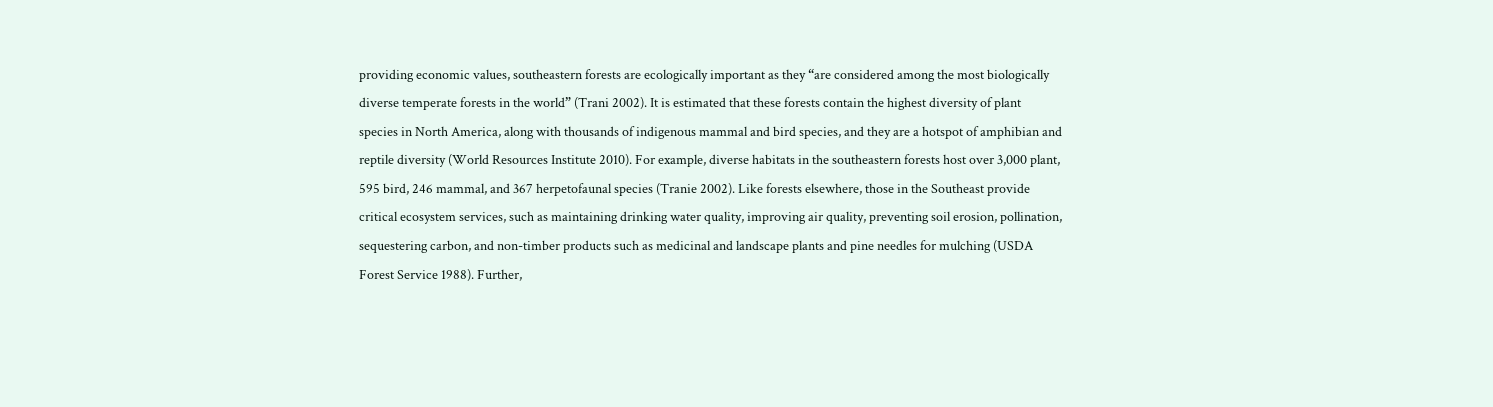providing economic values, southeastern forests are ecologically important as they “are considered among the most biologically diverse temperate forests in the world” (Trani 2002). It is estimated that these forests contain the highest diversity of plant species in North America, along with thousands of indigenous mammal and bird species, and they are a hotspot of amphibian and reptile diversity (World Resources Institute 2010). For example, diverse habitats in the southeastern forests host over 3,000 plant, 595 bird, 246 mammal, and 367 herpetofaunal species (Tranie 2002). Like forests elsewhere, those in the Southeast provide critical ecosystem services, such as maintaining drinking water quality, improving air quality, preventing soil erosion, pollination, sequestering carbon, and non-timber products such as medicinal and landscape plants and pine needles for mulching (USDA Forest Service 1988). Further,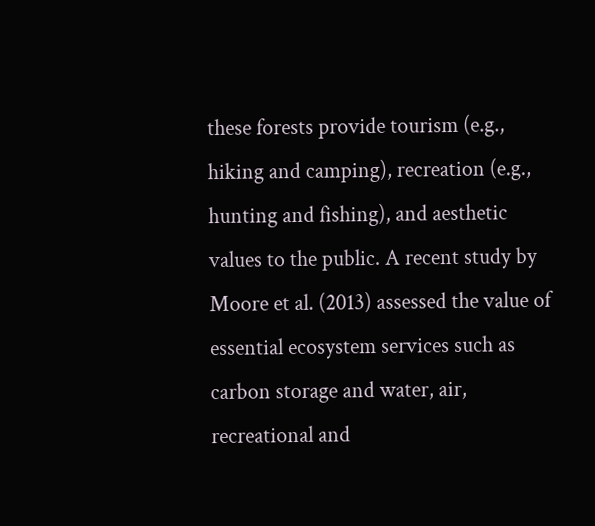these forests provide tourism (e.g., hiking and camping), recreation (e.g., hunting and fishing), and aesthetic values to the public. A recent study by Moore et al. (2013) assessed the value of essential ecosystem services such as carbon storage and water, air, recreational and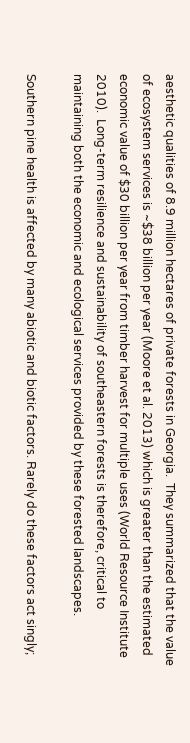aesthetic qualities of 8.9 million hectares of private forests in Georgia.  They summarized that the value of ecosystem services is ~$38 billion per year (Moore et al. 2013) which is greater than the estimated economic value of $30 billion per year from timber harvest for multiple uses (World Resource Institute 2010).  Long-term resilience and sustainability of southeastern forests is therefore, critical to maintaining both the economic and ecological services provided by these forested landscapes.

Southern pine health is affected by many abiotic and biotic factors. Rarely do these factors act singly;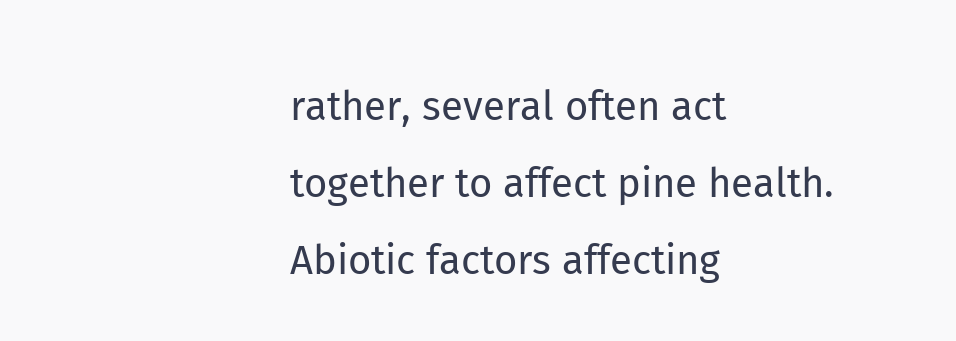rather, several often act together to affect pine health. Abiotic factors affecting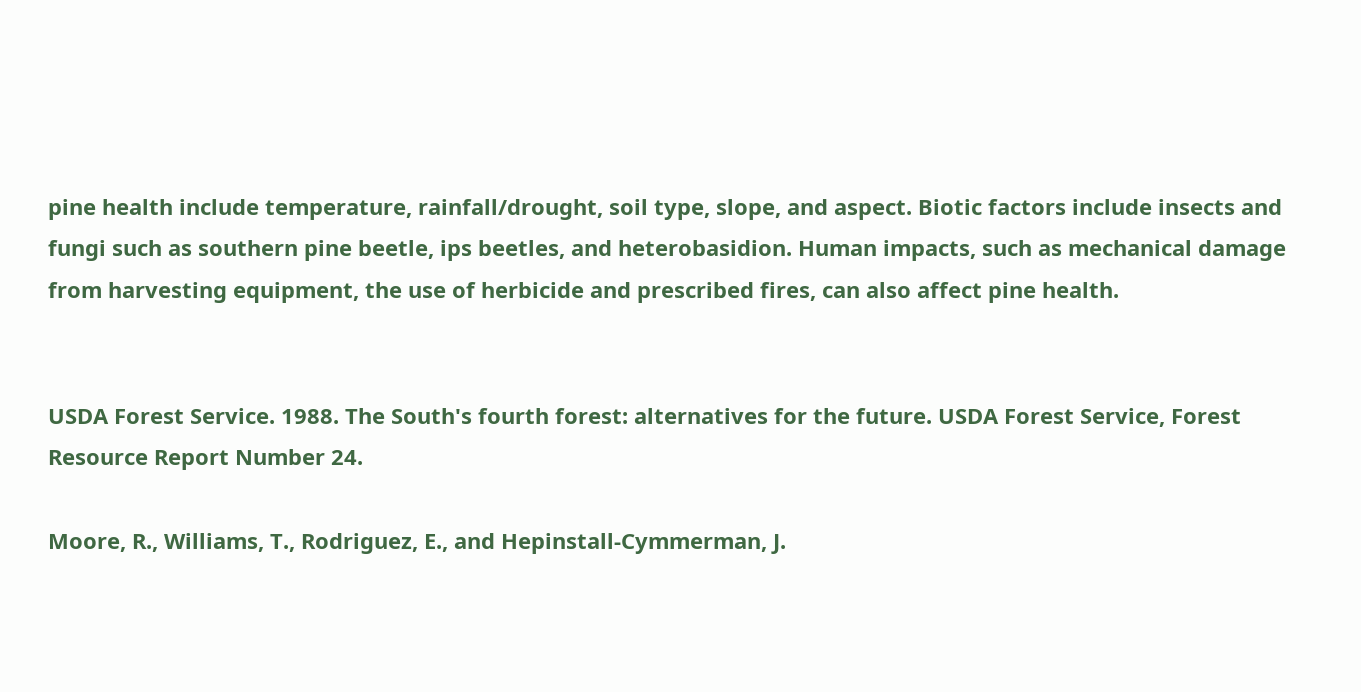pine health include temperature, rainfall/drought, soil type, slope, and aspect. Biotic factors include insects and fungi such as southern pine beetle, ips beetles, and heterobasidion. Human impacts, such as mechanical damage from harvesting equipment, the use of herbicide and prescribed fires, can also affect pine health.


USDA Forest Service. 1988. The South's fourth forest: alternatives for the future. USDA Forest Service, Forest Resource Report Number 24.

Moore, R., Williams, T., Rodriguez, E., and Hepinstall-Cymmerman, J.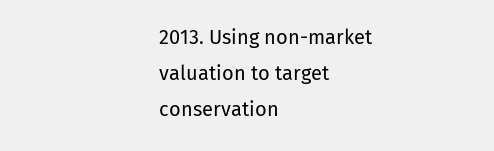2013. Using non-market valuation to target conservation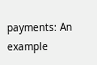payments: An example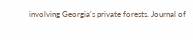involving Georgia's private forests. Journal of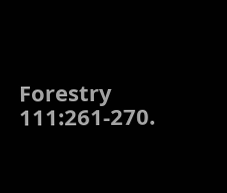Forestry 111:261-270.